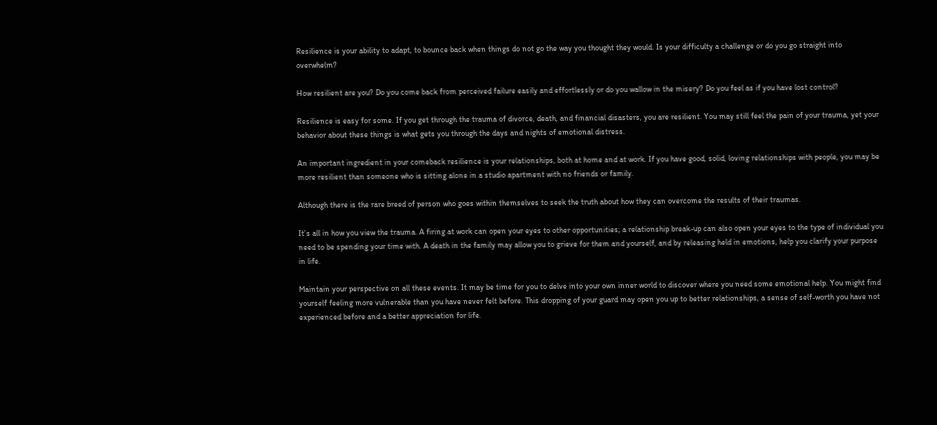Resilience is your ability to adapt, to bounce back when things do not go the way you thought they would. Is your difficulty a challenge or do you go straight into overwhelm?

How resilient are you? Do you come back from perceived failure easily and effortlessly or do you wallow in the misery? Do you feel as if you have lost control?

Resilience is easy for some. If you get through the trauma of divorce, death, and financial disasters, you are resilient. You may still feel the pain of your trauma, yet your behavior about these things is what gets you through the days and nights of emotional distress.

An important ingredient in your comeback resilience is your relationships, both at home and at work. If you have good, solid, loving relationships with people, you may be more resilient than someone who is sitting alone in a studio apartment with no friends or family.

Although there is the rare breed of person who goes within themselves to seek the truth about how they can overcome the results of their traumas.

It’s all in how you view the trauma. A firing at work can open your eyes to other opportunities; a relationship break-up can also open your eyes to the type of individual you need to be spending your time with. A death in the family may allow you to grieve for them and yourself, and by releasing held in emotions, help you clarify your purpose in life.

Maintain your perspective on all these events. It may be time for you to delve into your own inner world to discover where you need some emotional help. You might find yourself feeling more vulnerable than you have never felt before. This dropping of your guard may open you up to better relationships, a sense of self-worth you have not experienced before and a better appreciation for life.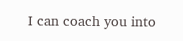I can coach you into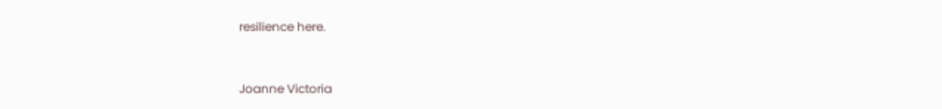resilience here.



Joanne Victoria